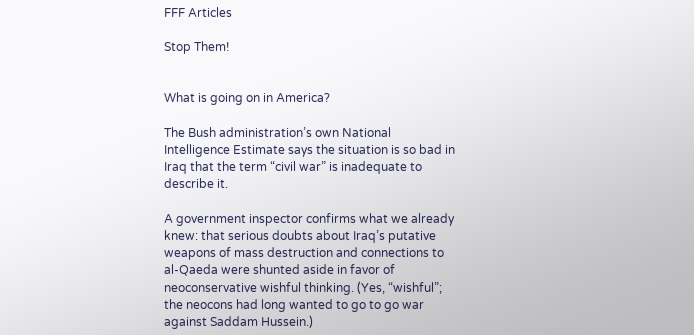FFF Articles

Stop Them!


What is going on in America?

The Bush administration’s own National Intelligence Estimate says the situation is so bad in Iraq that the term “civil war” is inadequate to describe it.

A government inspector confirms what we already knew: that serious doubts about Iraq’s putative weapons of mass destruction and connections to al-Qaeda were shunted aside in favor of neoconservative wishful thinking. (Yes, “wishful”; the neocons had long wanted to go to go war against Saddam Hussein.)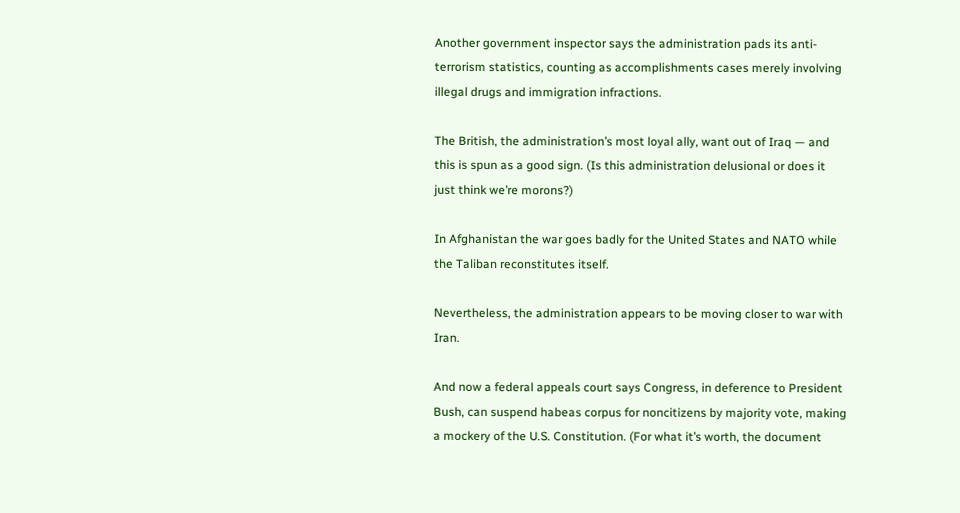Another government inspector says the administration pads its anti-terrorism statistics, counting as accomplishments cases merely involving illegal drugs and immigration infractions.

The British, the administration’s most loyal ally, want out of Iraq — and this is spun as a good sign. (Is this administration delusional or does it just think we’re morons?)

In Afghanistan the war goes badly for the United States and NATO while the Taliban reconstitutes itself.

Nevertheless, the administration appears to be moving closer to war with Iran.

And now a federal appeals court says Congress, in deference to President Bush, can suspend habeas corpus for noncitizens by majority vote, making a mockery of the U.S. Constitution. (For what it’s worth, the document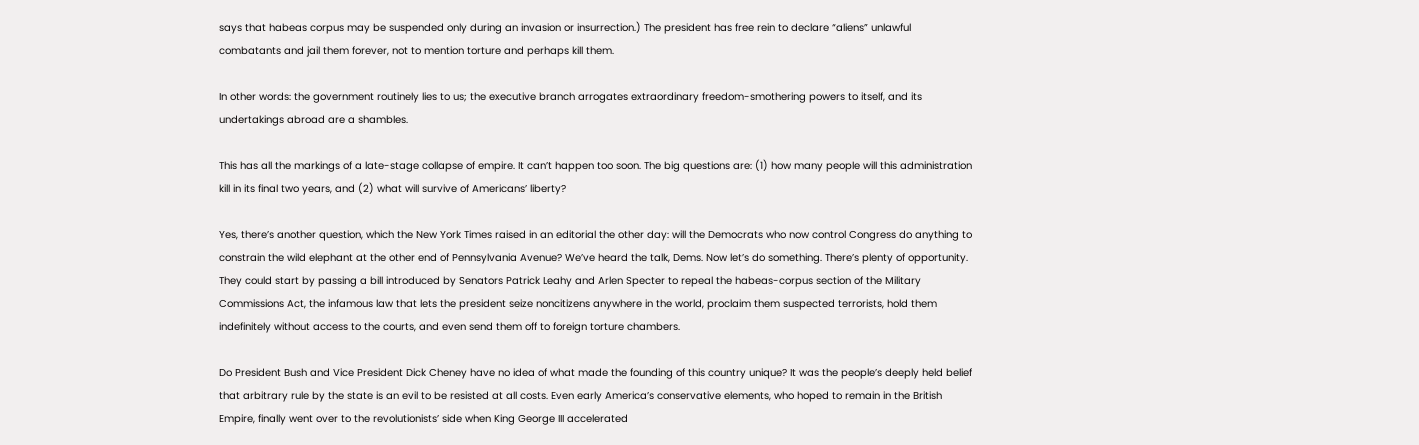says that habeas corpus may be suspended only during an invasion or insurrection.) The president has free rein to declare “aliens” unlawful combatants and jail them forever, not to mention torture and perhaps kill them.

In other words: the government routinely lies to us; the executive branch arrogates extraordinary freedom-smothering powers to itself, and its undertakings abroad are a shambles.

This has all the markings of a late-stage collapse of empire. It can’t happen too soon. The big questions are: (1) how many people will this administration kill in its final two years, and (2) what will survive of Americans’ liberty?

Yes, there’s another question, which the New York Times raised in an editorial the other day: will the Democrats who now control Congress do anything to constrain the wild elephant at the other end of Pennsylvania Avenue? We’ve heard the talk, Dems. Now let’s do something. There’s plenty of opportunity. They could start by passing a bill introduced by Senators Patrick Leahy and Arlen Specter to repeal the habeas-corpus section of the Military Commissions Act, the infamous law that lets the president seize noncitizens anywhere in the world, proclaim them suspected terrorists, hold them indefinitely without access to the courts, and even send them off to foreign torture chambers.

Do President Bush and Vice President Dick Cheney have no idea of what made the founding of this country unique? It was the people’s deeply held belief that arbitrary rule by the state is an evil to be resisted at all costs. Even early America’s conservative elements, who hoped to remain in the British Empire, finally went over to the revolutionists’ side when King George III accelerated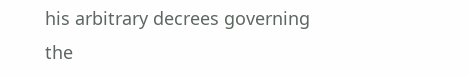his arbitrary decrees governing the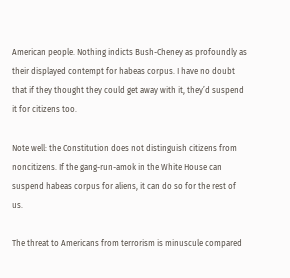American people. Nothing indicts Bush-Cheney as profoundly as their displayed contempt for habeas corpus. I have no doubt that if they thought they could get away with it, they’d suspend it for citizens too.

Note well: the Constitution does not distinguish citizens from noncitizens. If the gang-run-amok in the White House can suspend habeas corpus for aliens, it can do so for the rest of us.

The threat to Americans from terrorism is minuscule compared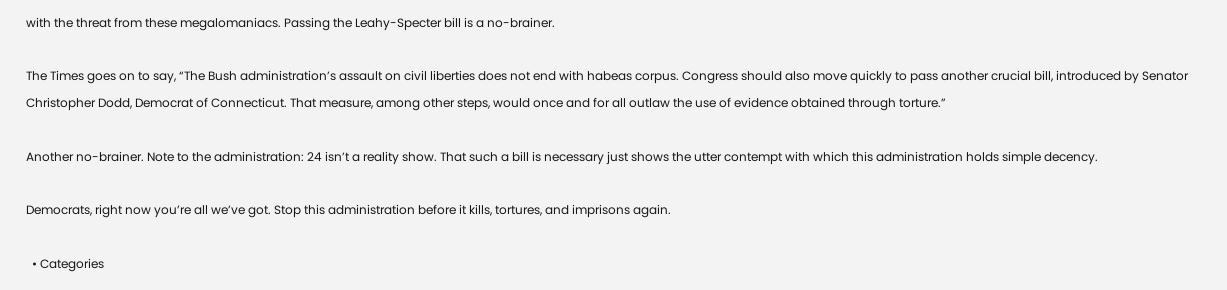with the threat from these megalomaniacs. Passing the Leahy-Specter bill is a no-brainer.

The Times goes on to say, “The Bush administration’s assault on civil liberties does not end with habeas corpus. Congress should also move quickly to pass another crucial bill, introduced by Senator Christopher Dodd, Democrat of Connecticut. That measure, among other steps, would once and for all outlaw the use of evidence obtained through torture.”

Another no-brainer. Note to the administration: 24 isn’t a reality show. That such a bill is necessary just shows the utter contempt with which this administration holds simple decency.

Democrats, right now you’re all we’ve got. Stop this administration before it kills, tortures, and imprisons again.

  • Categories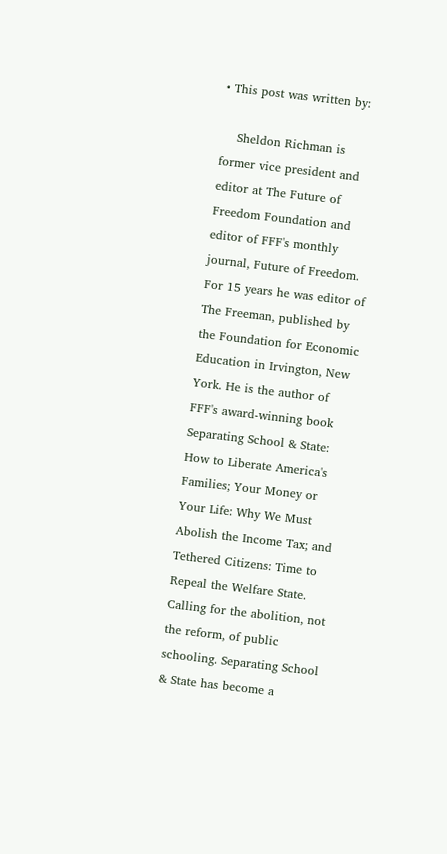• This post was written by:

    Sheldon Richman is former vice president and editor at The Future of Freedom Foundation and editor of FFF's monthly journal, Future of Freedom. For 15 years he was editor of The Freeman, published by the Foundation for Economic Education in Irvington, New York. He is the author of FFF's award-winning book Separating School & State: How to Liberate America's Families; Your Money or Your Life: Why We Must Abolish the Income Tax; and Tethered Citizens: Time to Repeal the Welfare State. Calling for the abolition, not the reform, of public schooling. Separating School & State has become a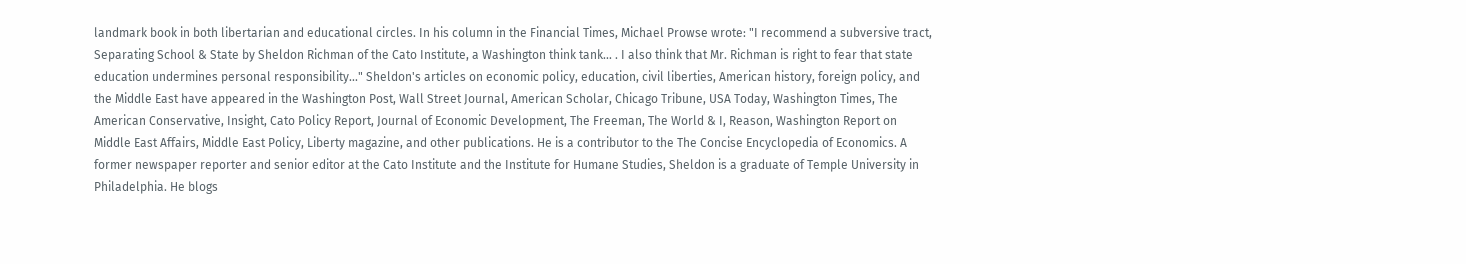landmark book in both libertarian and educational circles. In his column in the Financial Times, Michael Prowse wrote: "I recommend a subversive tract, Separating School & State by Sheldon Richman of the Cato Institute, a Washington think tank... . I also think that Mr. Richman is right to fear that state education undermines personal responsibility..." Sheldon's articles on economic policy, education, civil liberties, American history, foreign policy, and the Middle East have appeared in the Washington Post, Wall Street Journal, American Scholar, Chicago Tribune, USA Today, Washington Times, The American Conservative, Insight, Cato Policy Report, Journal of Economic Development, The Freeman, The World & I, Reason, Washington Report on Middle East Affairs, Middle East Policy, Liberty magazine, and other publications. He is a contributor to the The Concise Encyclopedia of Economics. A former newspaper reporter and senior editor at the Cato Institute and the Institute for Humane Studies, Sheldon is a graduate of Temple University in Philadelphia. He blogs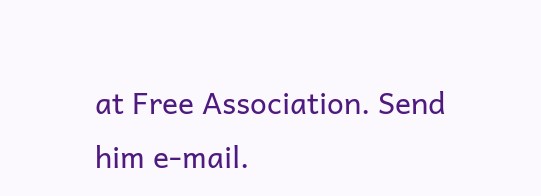at Free Association. Send him e-mail.